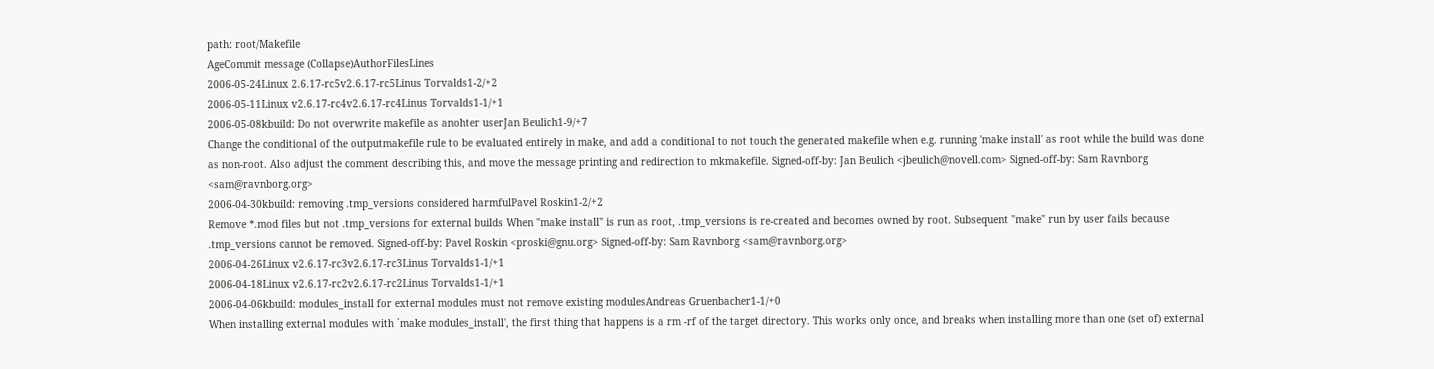path: root/Makefile
AgeCommit message (Collapse)AuthorFilesLines
2006-05-24Linux 2.6.17-rc5v2.6.17-rc5Linus Torvalds1-2/+2
2006-05-11Linux v2.6.17-rc4v2.6.17-rc4Linus Torvalds1-1/+1
2006-05-08kbuild: Do not overwrite makefile as anohter userJan Beulich1-9/+7
Change the conditional of the outputmakefile rule to be evaluated entirely in make, and add a conditional to not touch the generated makefile when e.g. running 'make install' as root while the build was done as non-root. Also adjust the comment describing this, and move the message printing and redirection to mkmakefile. Signed-off-by: Jan Beulich <jbeulich@novell.com> Signed-off-by: Sam Ravnborg <sam@ravnborg.org>
2006-04-30kbuild: removing .tmp_versions considered harmfulPavel Roskin1-2/+2
Remove *.mod files but not .tmp_versions for external builds When "make install" is run as root, .tmp_versions is re-created and becomes owned by root. Subsequent "make" run by user fails because .tmp_versions cannot be removed. Signed-off-by: Pavel Roskin <proski@gnu.org> Signed-off-by: Sam Ravnborg <sam@ravnborg.org>
2006-04-26Linux v2.6.17-rc3v2.6.17-rc3Linus Torvalds1-1/+1
2006-04-18Linux v2.6.17-rc2v2.6.17-rc2Linus Torvalds1-1/+1
2006-04-06kbuild: modules_install for external modules must not remove existing modulesAndreas Gruenbacher1-1/+0
When installing external modules with `make modules_install', the first thing that happens is a rm -rf of the target directory. This works only once, and breaks when installing more than one (set of) external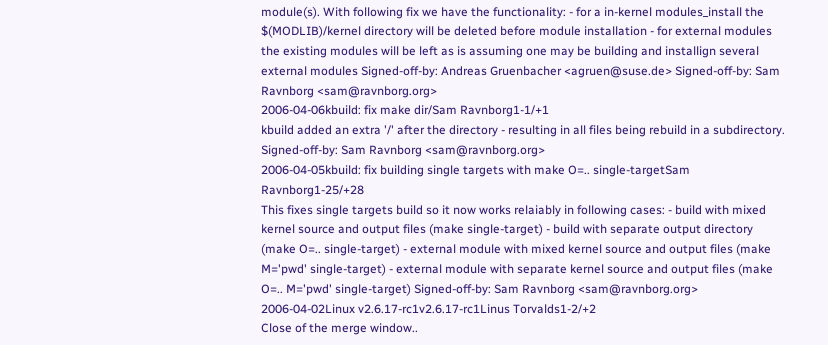module(s). With following fix we have the functionality: - for a in-kernel modules_install the $(MODLIB)/kernel directory will be deleted before module installation - for external modules the existing modules will be left as is assuming one may be building and installign several external modules Signed-off-by: Andreas Gruenbacher <agruen@suse.de> Signed-off-by: Sam Ravnborg <sam@ravnborg.org>
2006-04-06kbuild: fix make dir/Sam Ravnborg1-1/+1
kbuild added an extra '/' after the directory - resulting in all files being rebuild in a subdirectory. Signed-off-by: Sam Ravnborg <sam@ravnborg.org>
2006-04-05kbuild: fix building single targets with make O=.. single-targetSam Ravnborg1-25/+28
This fixes single targets build so it now works relaiably in following cases: - build with mixed kernel source and output files (make single-target) - build with separate output directory (make O=.. single-target) - external module with mixed kernel source and output files (make M='pwd' single-target) - external module with separate kernel source and output files (make O=.. M='pwd' single-target) Signed-off-by: Sam Ravnborg <sam@ravnborg.org>
2006-04-02Linux v2.6.17-rc1v2.6.17-rc1Linus Torvalds1-2/+2
Close of the merge window..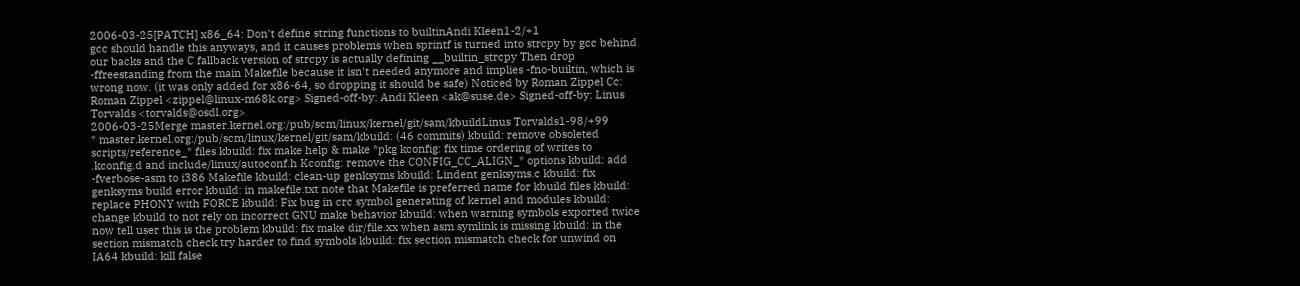2006-03-25[PATCH] x86_64: Don't define string functions to builtinAndi Kleen1-2/+1
gcc should handle this anyways, and it causes problems when sprintf is turned into strcpy by gcc behind our backs and the C fallback version of strcpy is actually defining __builtin_strcpy Then drop -ffreestanding from the main Makefile because it isn't needed anymore and implies -fno-builtin, which is wrong now. (it was only added for x86-64, so dropping it should be safe) Noticed by Roman Zippel Cc: Roman Zippel <zippel@linux-m68k.org> Signed-off-by: Andi Kleen <ak@suse.de> Signed-off-by: Linus Torvalds <torvalds@osdl.org>
2006-03-25Merge master.kernel.org:/pub/scm/linux/kernel/git/sam/kbuildLinus Torvalds1-98/+99
* master.kernel.org:/pub/scm/linux/kernel/git/sam/kbuild: (46 commits) kbuild: remove obsoleted scripts/reference_* files kbuild: fix make help & make *pkg kconfig: fix time ordering of writes to .kconfig.d and include/linux/autoconf.h Kconfig: remove the CONFIG_CC_ALIGN_* options kbuild: add -fverbose-asm to i386 Makefile kbuild: clean-up genksyms kbuild: Lindent genksyms.c kbuild: fix genksyms build error kbuild: in makefile.txt note that Makefile is preferred name for kbuild files kbuild: replace PHONY with FORCE kbuild: Fix bug in crc symbol generating of kernel and modules kbuild: change kbuild to not rely on incorrect GNU make behavior kbuild: when warning symbols exported twice now tell user this is the problem kbuild: fix make dir/file.xx when asm symlink is missing kbuild: in the section mismatch check try harder to find symbols kbuild: fix section mismatch check for unwind on IA64 kbuild: kill false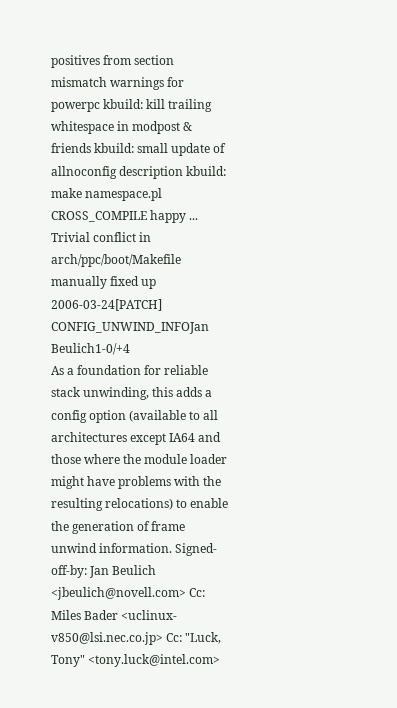positives from section mismatch warnings for powerpc kbuild: kill trailing whitespace in modpost & friends kbuild: small update of allnoconfig description kbuild: make namespace.pl CROSS_COMPILE happy ... Trivial conflict in arch/ppc/boot/Makefile manually fixed up
2006-03-24[PATCH] CONFIG_UNWIND_INFOJan Beulich1-0/+4
As a foundation for reliable stack unwinding, this adds a config option (available to all architectures except IA64 and those where the module loader might have problems with the resulting relocations) to enable the generation of frame unwind information. Signed-off-by: Jan Beulich <jbeulich@novell.com> Cc: Miles Bader <uclinux-v850@lsi.nec.co.jp> Cc: "Luck, Tony" <tony.luck@intel.com>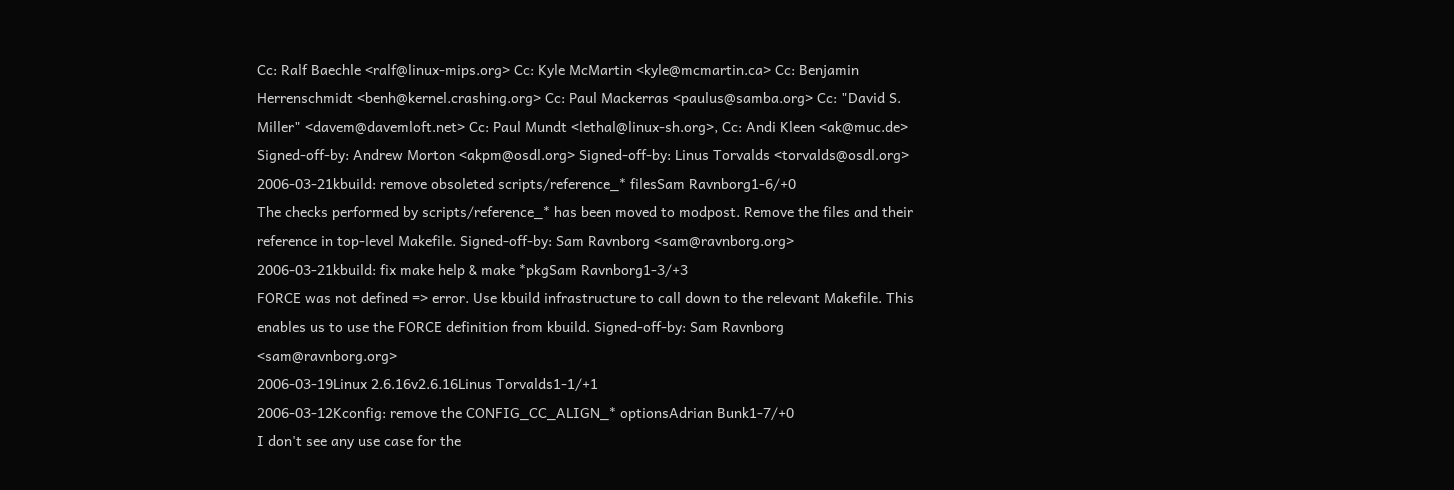Cc: Ralf Baechle <ralf@linux-mips.org> Cc: Kyle McMartin <kyle@mcmartin.ca> Cc: Benjamin Herrenschmidt <benh@kernel.crashing.org> Cc: Paul Mackerras <paulus@samba.org> Cc: "David S. Miller" <davem@davemloft.net> Cc: Paul Mundt <lethal@linux-sh.org>, Cc: Andi Kleen <ak@muc.de> Signed-off-by: Andrew Morton <akpm@osdl.org> Signed-off-by: Linus Torvalds <torvalds@osdl.org>
2006-03-21kbuild: remove obsoleted scripts/reference_* filesSam Ravnborg1-6/+0
The checks performed by scripts/reference_* has been moved to modpost. Remove the files and their reference in top-level Makefile. Signed-off-by: Sam Ravnborg <sam@ravnborg.org>
2006-03-21kbuild: fix make help & make *pkgSam Ravnborg1-3/+3
FORCE was not defined => error. Use kbuild infrastructure to call down to the relevant Makefile. This enables us to use the FORCE definition from kbuild. Signed-off-by: Sam Ravnborg <sam@ravnborg.org>
2006-03-19Linux 2.6.16v2.6.16Linus Torvalds1-1/+1
2006-03-12Kconfig: remove the CONFIG_CC_ALIGN_* optionsAdrian Bunk1-7/+0
I don't see any use case for the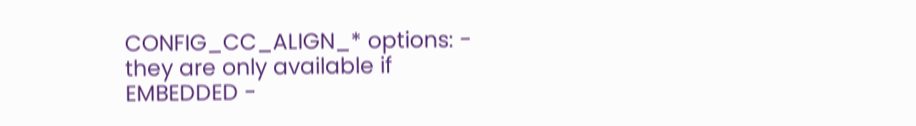CONFIG_CC_ALIGN_* options: - they are only available if EMBEDDED -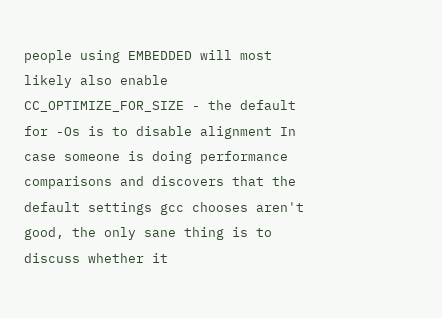people using EMBEDDED will most likely also enable CC_OPTIMIZE_FOR_SIZE - the default for -Os is to disable alignment In case someone is doing performance comparisons and discovers that the default settings gcc chooses aren't good, the only sane thing is to discuss whether it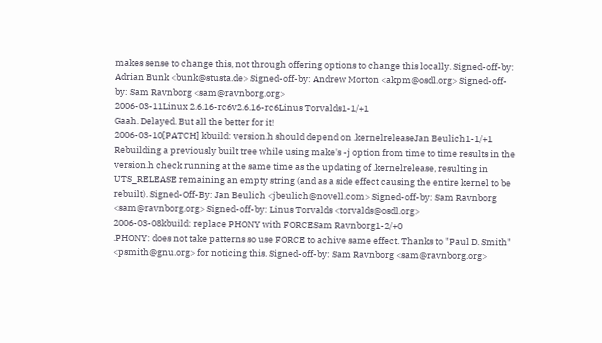makes sense to change this, not through offering options to change this locally. Signed-off-by: Adrian Bunk <bunk@stusta.de> Signed-off-by: Andrew Morton <akpm@osdl.org> Signed-off-by: Sam Ravnborg <sam@ravnborg.org>
2006-03-11Linux 2.6.16-rc6v2.6.16-rc6Linus Torvalds1-1/+1
Gaah. Delayed. But all the better for it!
2006-03-10[PATCH] kbuild: version.h should depend on .kernelreleaseJan Beulich1-1/+1
Rebuilding a previously built tree while using make's -j option from time to time results in the version.h check running at the same time as the updating of .kernelrelease, resulting in UTS_RELEASE remaining an empty string (and as a side effect causing the entire kernel to be rebuilt). Signed-Off-By: Jan Beulich <jbeulich@novell.com> Signed-off-by: Sam Ravnborg <sam@ravnborg.org> Signed-off-by: Linus Torvalds <torvalds@osdl.org>
2006-03-08kbuild: replace PHONY with FORCESam Ravnborg1-2/+0
.PHONY: does not take patterns so use FORCE to achive same effect. Thanks to "Paul D. Smith" <psmith@gnu.org> for noticing this. Signed-off-by: Sam Ravnborg <sam@ravnborg.org>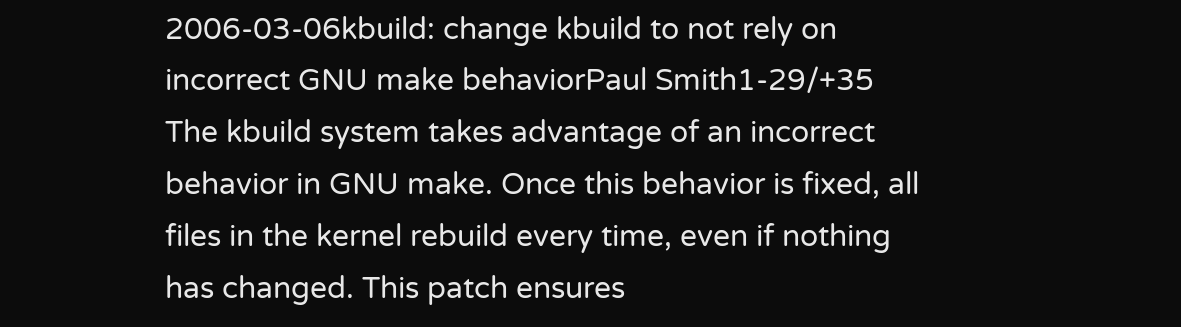2006-03-06kbuild: change kbuild to not rely on incorrect GNU make behaviorPaul Smith1-29/+35
The kbuild system takes advantage of an incorrect behavior in GNU make. Once this behavior is fixed, all files in the kernel rebuild every time, even if nothing has changed. This patch ensures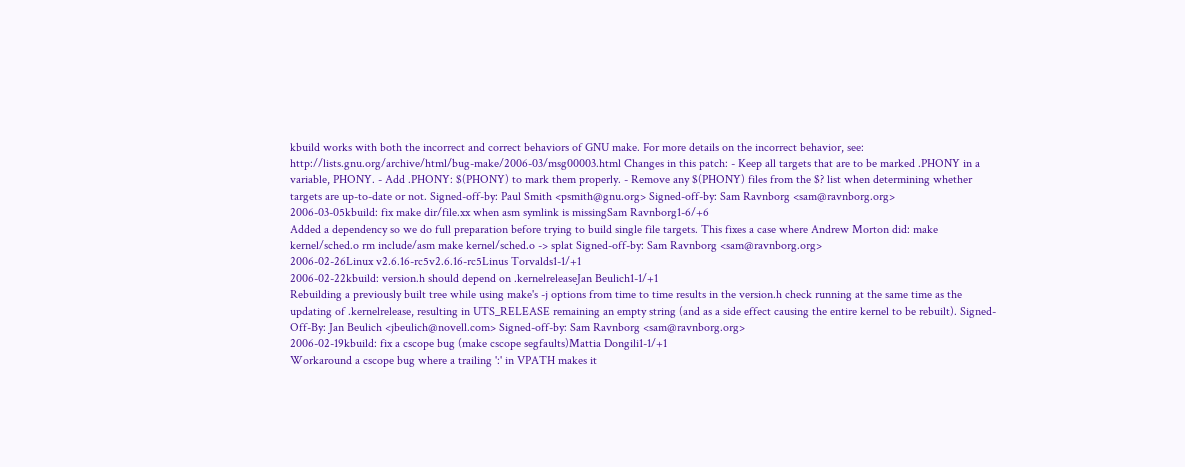kbuild works with both the incorrect and correct behaviors of GNU make. For more details on the incorrect behavior, see: http://lists.gnu.org/archive/html/bug-make/2006-03/msg00003.html Changes in this patch: - Keep all targets that are to be marked .PHONY in a variable, PHONY. - Add .PHONY: $(PHONY) to mark them properly. - Remove any $(PHONY) files from the $? list when determining whether targets are up-to-date or not. Signed-off-by: Paul Smith <psmith@gnu.org> Signed-off-by: Sam Ravnborg <sam@ravnborg.org>
2006-03-05kbuild: fix make dir/file.xx when asm symlink is missingSam Ravnborg1-6/+6
Added a dependency so we do full preparation before trying to build single file targets. This fixes a case where Andrew Morton did: make kernel/sched.o rm include/asm make kernel/sched.o -> splat Signed-off-by: Sam Ravnborg <sam@ravnborg.org>
2006-02-26Linux v2.6.16-rc5v2.6.16-rc5Linus Torvalds1-1/+1
2006-02-22kbuild: version.h should depend on .kernelreleaseJan Beulich1-1/+1
Rebuilding a previously built tree while using make's -j options from time to time results in the version.h check running at the same time as the updating of .kernelrelease, resulting in UTS_RELEASE remaining an empty string (and as a side effect causing the entire kernel to be rebuilt). Signed-Off-By: Jan Beulich <jbeulich@novell.com> Signed-off-by: Sam Ravnborg <sam@ravnborg.org>
2006-02-19kbuild: fix a cscope bug (make cscope segfaults)Mattia Dongili1-1/+1
Workaround a cscope bug where a trailing ':' in VPATH makes it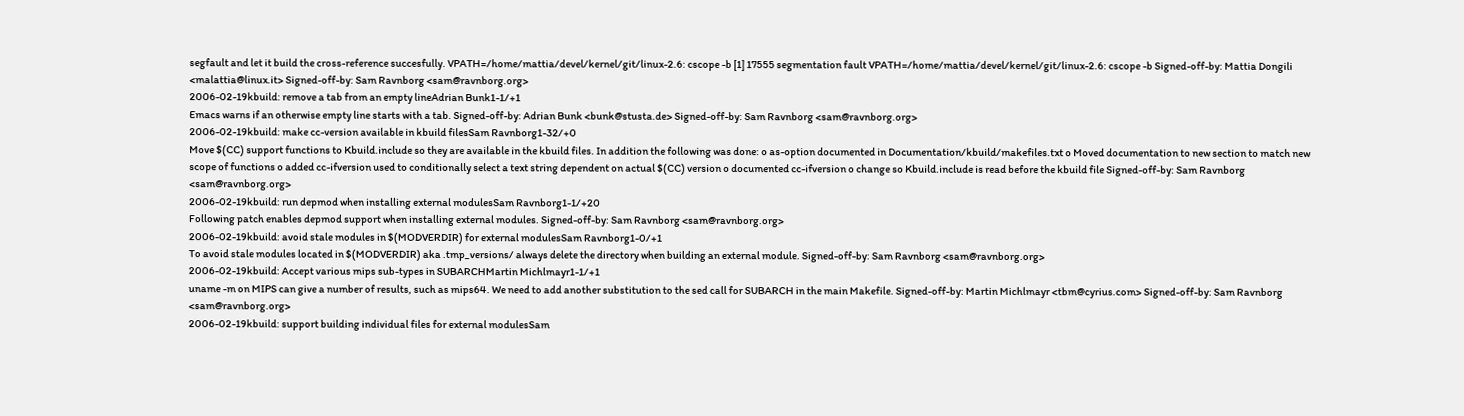segfault and let it build the cross-reference succesfully. VPATH=/home/mattia/devel/kernel/git/linux-2.6: cscope -b [1] 17555 segmentation fault VPATH=/home/mattia/devel/kernel/git/linux-2.6: cscope -b Signed-off-by: Mattia Dongili <malattia@linux.it> Signed-off-by: Sam Ravnborg <sam@ravnborg.org>
2006-02-19kbuild: remove a tab from an empty lineAdrian Bunk1-1/+1
Emacs warns if an otherwise empty line starts with a tab. Signed-off-by: Adrian Bunk <bunk@stusta.de> Signed-off-by: Sam Ravnborg <sam@ravnborg.org>
2006-02-19kbuild: make cc-version available in kbuild filesSam Ravnborg1-32/+0
Move $(CC) support functions to Kbuild.include so they are available in the kbuild files. In addition the following was done: o as-option documented in Documentation/kbuild/makefiles.txt o Moved documentation to new section to match new scope of functions o added cc-ifversion used to conditionally select a text string dependent on actual $(CC) version o documented cc-ifversion o change so Kbuild.include is read before the kbuild file Signed-off-by: Sam Ravnborg <sam@ravnborg.org>
2006-02-19kbuild: run depmod when installing external modulesSam Ravnborg1-1/+20
Following patch enables depmod support when installing external modules. Signed-off-by: Sam Ravnborg <sam@ravnborg.org>
2006-02-19kbuild: avoid stale modules in $(MODVERDIR) for external modulesSam Ravnborg1-0/+1
To avoid stale modules located in $(MODVERDIR) aka .tmp_versions/ always delete the directory when building an external module. Signed-off-by: Sam Ravnborg <sam@ravnborg.org>
2006-02-19kbuild: Accept various mips sub-types in SUBARCHMartin Michlmayr1-1/+1
uname -m on MIPS can give a number of results, such as mips64. We need to add another substitution to the sed call for SUBARCH in the main Makefile. Signed-off-by: Martin Michlmayr <tbm@cyrius.com> Signed-off-by: Sam Ravnborg <sam@ravnborg.org>
2006-02-19kbuild: support building individual files for external modulesSam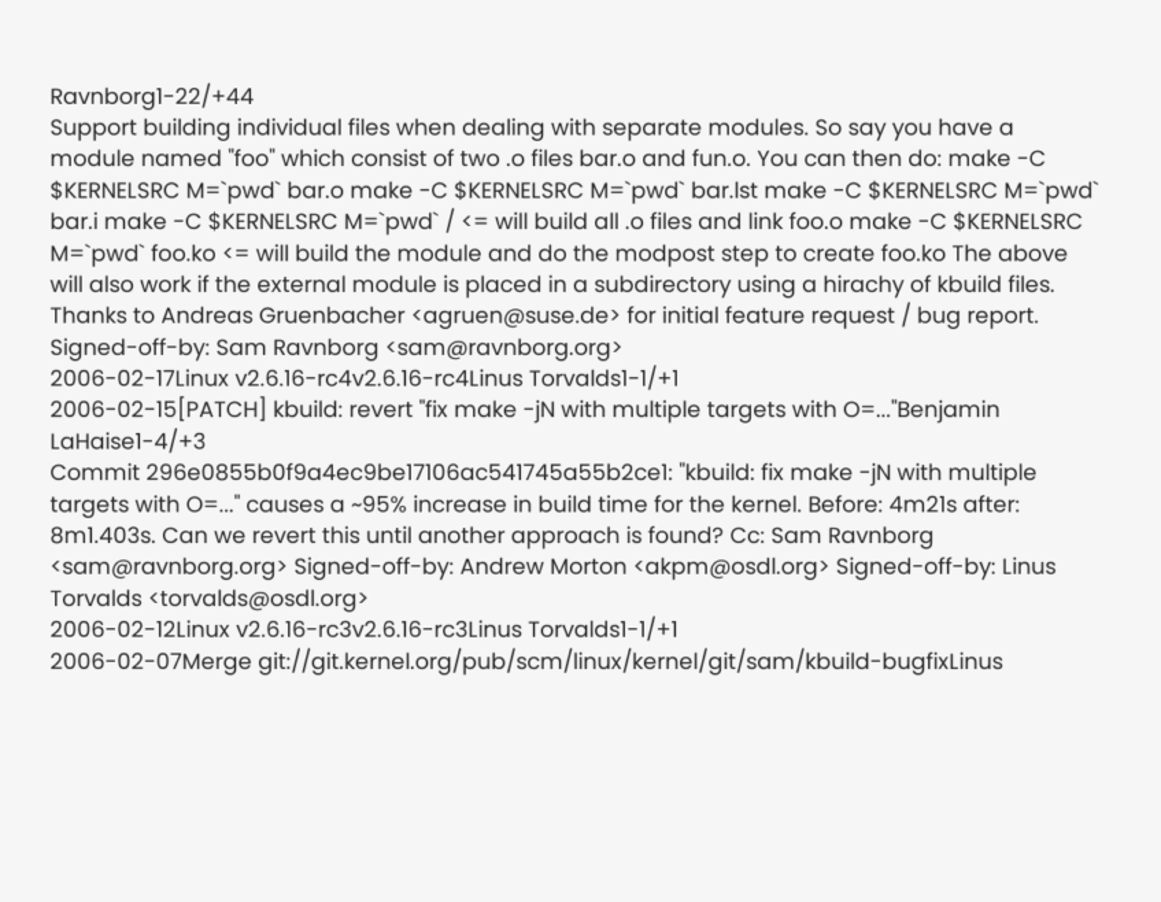Ravnborg1-22/+44
Support building individual files when dealing with separate modules. So say you have a module named "foo" which consist of two .o files bar.o and fun.o. You can then do: make -C $KERNELSRC M=`pwd` bar.o make -C $KERNELSRC M=`pwd` bar.lst make -C $KERNELSRC M=`pwd` bar.i make -C $KERNELSRC M=`pwd` / <= will build all .o files and link foo.o make -C $KERNELSRC M=`pwd` foo.ko <= will build the module and do the modpost step to create foo.ko The above will also work if the external module is placed in a subdirectory using a hirachy of kbuild files. Thanks to Andreas Gruenbacher <agruen@suse.de> for initial feature request / bug report. Signed-off-by: Sam Ravnborg <sam@ravnborg.org>
2006-02-17Linux v2.6.16-rc4v2.6.16-rc4Linus Torvalds1-1/+1
2006-02-15[PATCH] kbuild: revert "fix make -jN with multiple targets with O=..."Benjamin LaHaise1-4/+3
Commit 296e0855b0f9a4ec9be17106ac541745a55b2ce1: "kbuild: fix make -jN with multiple targets with O=..." causes a ~95% increase in build time for the kernel. Before: 4m21s after: 8m1.403s. Can we revert this until another approach is found? Cc: Sam Ravnborg <sam@ravnborg.org> Signed-off-by: Andrew Morton <akpm@osdl.org> Signed-off-by: Linus Torvalds <torvalds@osdl.org>
2006-02-12Linux v2.6.16-rc3v2.6.16-rc3Linus Torvalds1-1/+1
2006-02-07Merge git://git.kernel.org/pub/scm/linux/kernel/git/sam/kbuild-bugfixLinus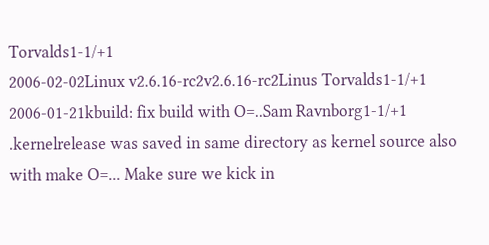Torvalds1-1/+1
2006-02-02Linux v2.6.16-rc2v2.6.16-rc2Linus Torvalds1-1/+1
2006-01-21kbuild: fix build with O=..Sam Ravnborg1-1/+1
.kernelrelease was saved in same directory as kernel source also with make O=... Make sure we kick in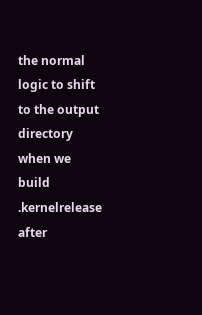the normal logic to shift to the output directory when we build .kernelrelease after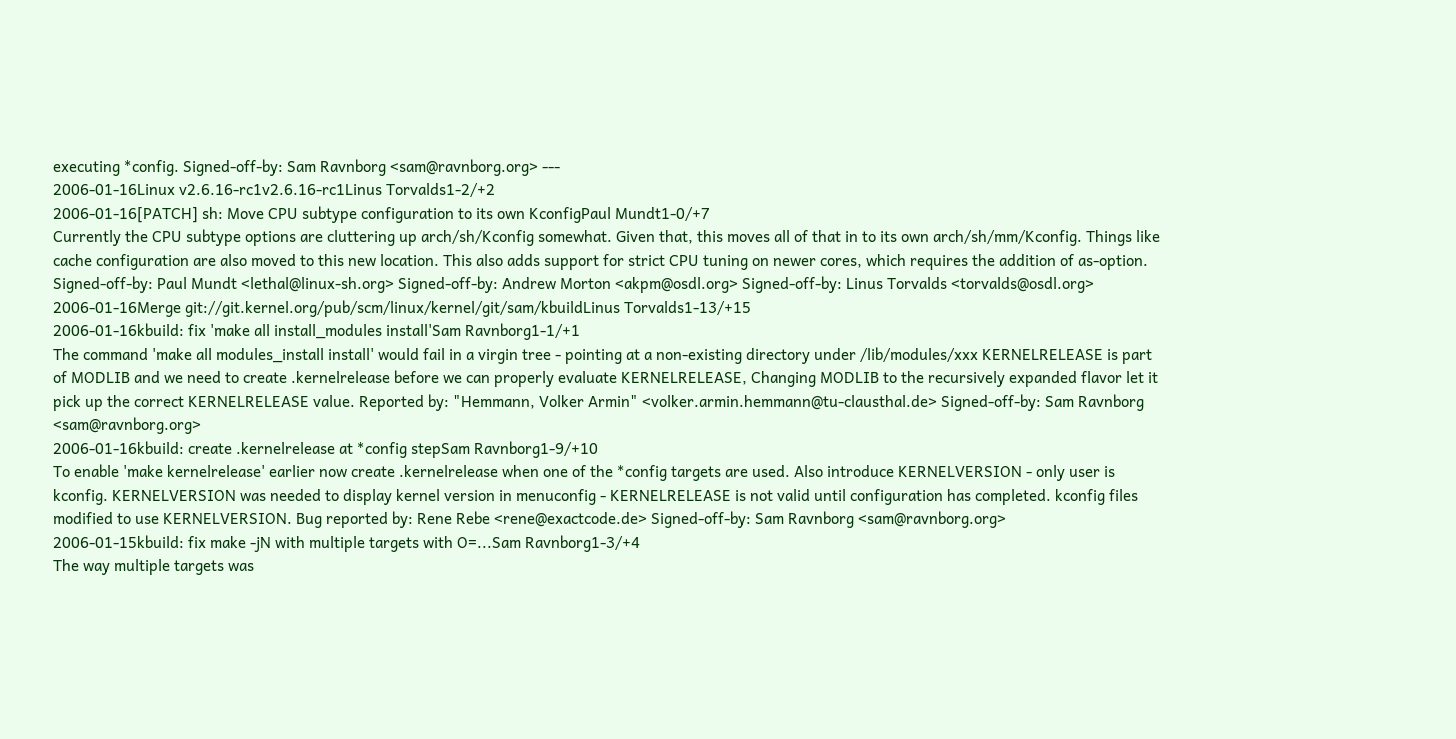executing *config. Signed-off-by: Sam Ravnborg <sam@ravnborg.org> ---
2006-01-16Linux v2.6.16-rc1v2.6.16-rc1Linus Torvalds1-2/+2
2006-01-16[PATCH] sh: Move CPU subtype configuration to its own KconfigPaul Mundt1-0/+7
Currently the CPU subtype options are cluttering up arch/sh/Kconfig somewhat. Given that, this moves all of that in to its own arch/sh/mm/Kconfig. Things like cache configuration are also moved to this new location. This also adds support for strict CPU tuning on newer cores, which requires the addition of as-option. Signed-off-by: Paul Mundt <lethal@linux-sh.org> Signed-off-by: Andrew Morton <akpm@osdl.org> Signed-off-by: Linus Torvalds <torvalds@osdl.org>
2006-01-16Merge git://git.kernel.org/pub/scm/linux/kernel/git/sam/kbuildLinus Torvalds1-13/+15
2006-01-16kbuild: fix 'make all install_modules install'Sam Ravnborg1-1/+1
The command 'make all modules_install install' would fail in a virgin tree - pointing at a non-existing directory under /lib/modules/xxx KERNELRELEASE is part of MODLIB and we need to create .kernelrelease before we can properly evaluate KERNELRELEASE, Changing MODLIB to the recursively expanded flavor let it pick up the correct KERNELRELEASE value. Reported by: "Hemmann, Volker Armin" <volker.armin.hemmann@tu-clausthal.de> Signed-off-by: Sam Ravnborg <sam@ravnborg.org>
2006-01-16kbuild: create .kernelrelease at *config stepSam Ravnborg1-9/+10
To enable 'make kernelrelease' earlier now create .kernelrelease when one of the *config targets are used. Also introduce KERNELVERSION - only user is kconfig. KERNELVERSION was needed to display kernel version in menuconfig - KERNELRELEASE is not valid until configuration has completed. kconfig files modified to use KERNELVERSION. Bug reported by: Rene Rebe <rene@exactcode.de> Signed-off-by: Sam Ravnborg <sam@ravnborg.org>
2006-01-15kbuild: fix make -jN with multiple targets with O=...Sam Ravnborg1-3/+4
The way multiple targets was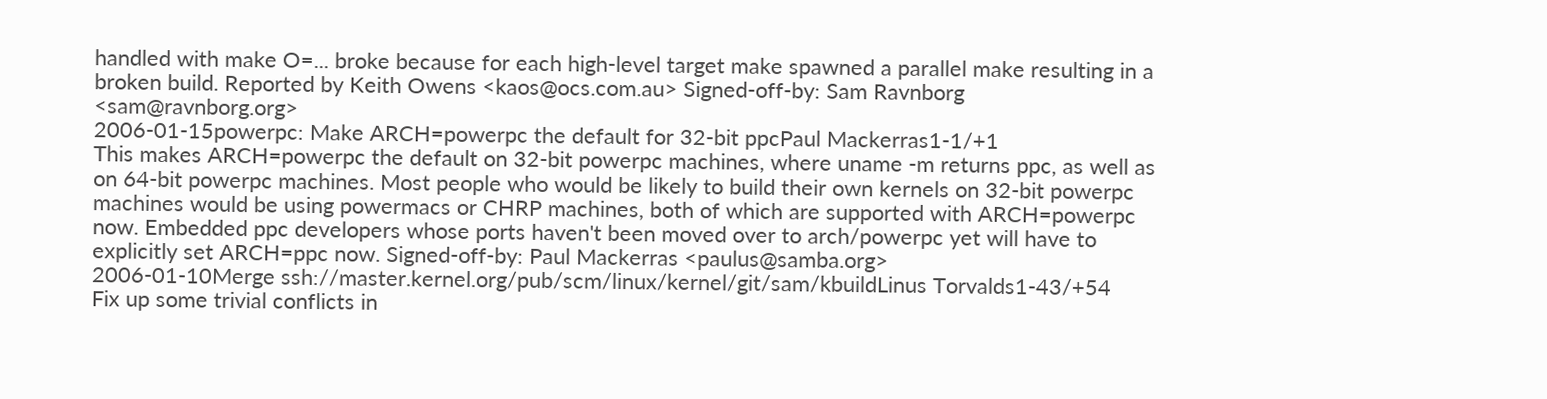handled with make O=... broke because for each high-level target make spawned a parallel make resulting in a broken build. Reported by Keith Owens <kaos@ocs.com.au> Signed-off-by: Sam Ravnborg <sam@ravnborg.org>
2006-01-15powerpc: Make ARCH=powerpc the default for 32-bit ppcPaul Mackerras1-1/+1
This makes ARCH=powerpc the default on 32-bit powerpc machines, where uname -m returns ppc, as well as on 64-bit powerpc machines. Most people who would be likely to build their own kernels on 32-bit powerpc machines would be using powermacs or CHRP machines, both of which are supported with ARCH=powerpc now. Embedded ppc developers whose ports haven't been moved over to arch/powerpc yet will have to explicitly set ARCH=ppc now. Signed-off-by: Paul Mackerras <paulus@samba.org>
2006-01-10Merge ssh://master.kernel.org/pub/scm/linux/kernel/git/sam/kbuildLinus Torvalds1-43/+54
Fix up some trivial conflicts in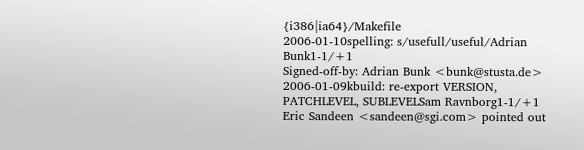{i386|ia64}/Makefile
2006-01-10spelling: s/usefull/useful/Adrian Bunk1-1/+1
Signed-off-by: Adrian Bunk <bunk@stusta.de>
2006-01-09kbuild: re-export VERSION, PATCHLEVEL, SUBLEVELSam Ravnborg1-1/+1
Eric Sandeen <sandeen@sgi.com> pointed out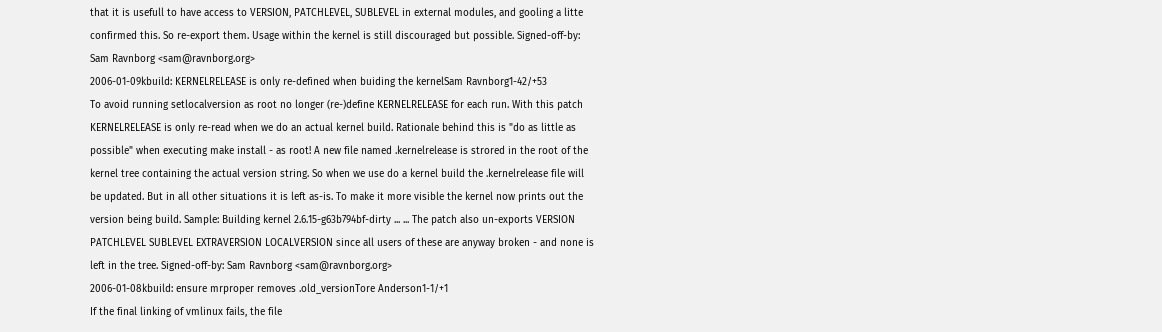that it is usefull to have access to VERSION, PATCHLEVEL, SUBLEVEL in external modules, and gooling a litte confirmed this. So re-export them. Usage within the kernel is still discouraged but possible. Signed-off-by: Sam Ravnborg <sam@ravnborg.org>
2006-01-09kbuild: KERNELRELEASE is only re-defined when buiding the kernelSam Ravnborg1-42/+53
To avoid running setlocalversion as root no longer (re-)define KERNELRELEASE for each run. With this patch KERNELRELEASE is only re-read when we do an actual kernel build. Rationale behind this is "do as little as possible" when executing make install - as root! A new file named .kernelrelease is strored in the root of the kernel tree containing the actual version string. So when we use do a kernel build the .kernelrelease file will be updated. But in all other situations it is left as-is. To make it more visible the kernel now prints out the version being build. Sample: Building kernel 2.6.15-g63b794bf-dirty ... ... The patch also un-exports VERSION PATCHLEVEL SUBLEVEL EXTRAVERSION LOCALVERSION since all users of these are anyway broken - and none is left in the tree. Signed-off-by: Sam Ravnborg <sam@ravnborg.org>
2006-01-08kbuild: ensure mrproper removes .old_versionTore Anderson1-1/+1
If the final linking of vmlinux fails, the file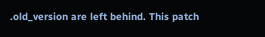.old_version are left behind. This patch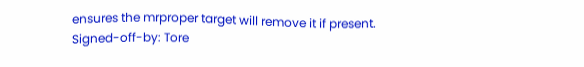ensures the mrproper target will remove it if present. Signed-off-by: Tore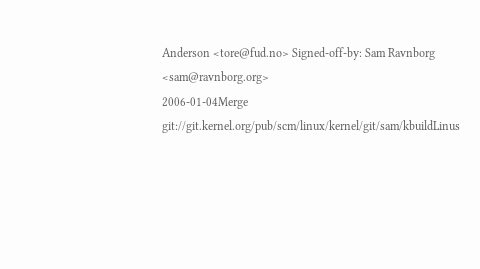Anderson <tore@fud.no> Signed-off-by: Sam Ravnborg <sam@ravnborg.org>
2006-01-04Merge git://git.kernel.org/pub/scm/linux/kernel/git/sam/kbuildLinus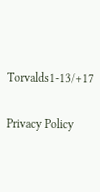Torvalds1-13/+17

Privacy Policy